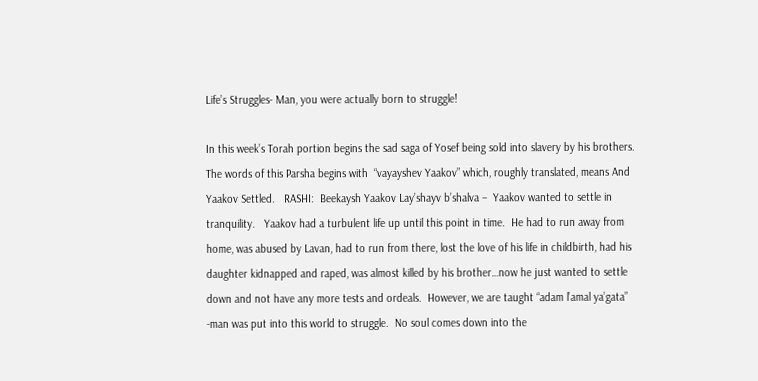Life’s Struggles- Man, you were actually born to struggle!

In this week’s Torah portion begins the sad saga of Yosef being sold into slavery by his brothers.  The words of this Parsha begins with  “vayayshev Yaakov” which, roughly translated, means And Yaakov Settled.   RASHI:  Beekaysh Yaakov Lay’shayv b’shalva –  Yaakov wanted to settle in tranquility.   Yaakov had a turbulent life up until this point in time.  He had to run away from home, was abused by Lavan, had to run from there, lost the love of his life in childbirth, had his daughter kidnapped and raped, was almost killed by his brother…now he just wanted to settle down and not have any more tests and ordeals.  However, we are taught “adam l’amal ya’gata” -man was put into this world to struggle.  No soul comes down into the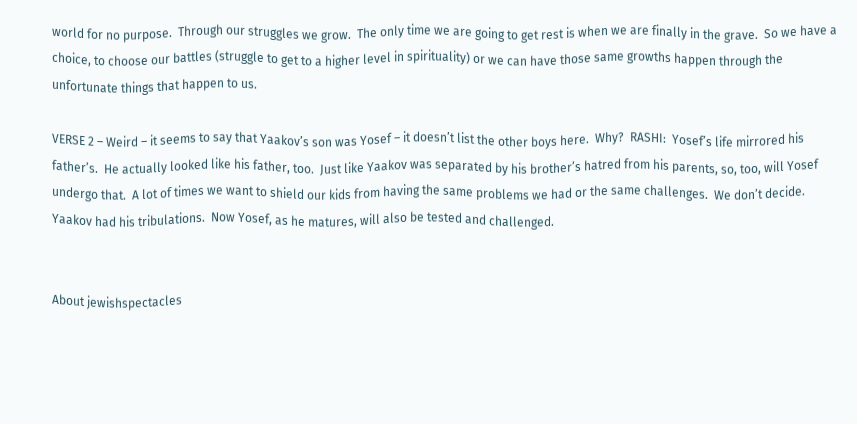world for no purpose.  Through our struggles we grow.  The only time we are going to get rest is when we are finally in the grave.  So we have a choice, to choose our battles (struggle to get to a higher level in spirituality) or we can have those same growths happen through the unfortunate things that happen to us.

VERSE 2 – Weird – it seems to say that Yaakov’s son was Yosef – it doesn’t list the other boys here.  Why?  RASHI:  Yosef’s life mirrored his father’s.  He actually looked like his father, too.  Just like Yaakov was separated by his brother’s hatred from his parents, so, too, will Yosef undergo that.  A lot of times we want to shield our kids from having the same problems we had or the same challenges.  We don’t decide.  Yaakov had his tribulations.  Now Yosef, as he matures, will also be tested and challenged.


About jewishspectacles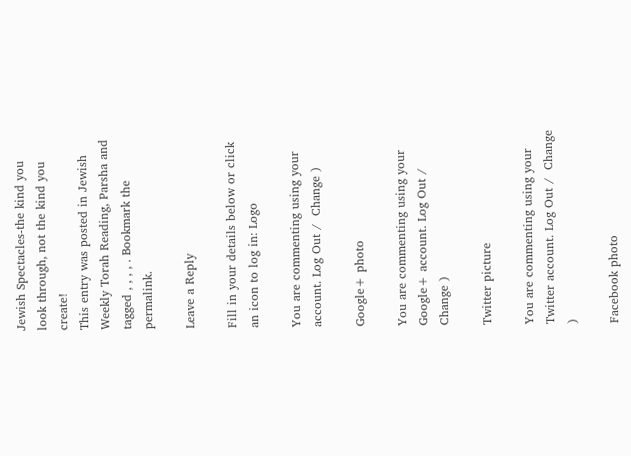Jewish Spectacles-the kind you look through, not the kind you create!
This entry was posted in Jewish Weekly Torah Reading, Parsha and tagged , , , , . Bookmark the permalink.

Leave a Reply

Fill in your details below or click an icon to log in: Logo

You are commenting using your account. Log Out /  Change )

Google+ photo

You are commenting using your Google+ account. Log Out /  Change )

Twitter picture

You are commenting using your Twitter account. Log Out /  Change )

Facebook photo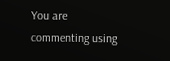You are commenting using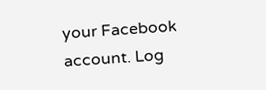your Facebook account. Log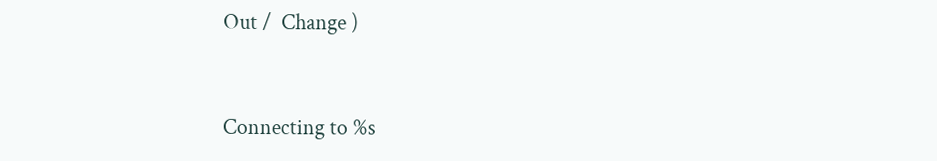Out /  Change )


Connecting to %s